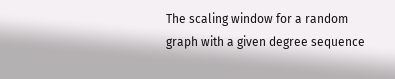The scaling window for a random graph with a given degree sequence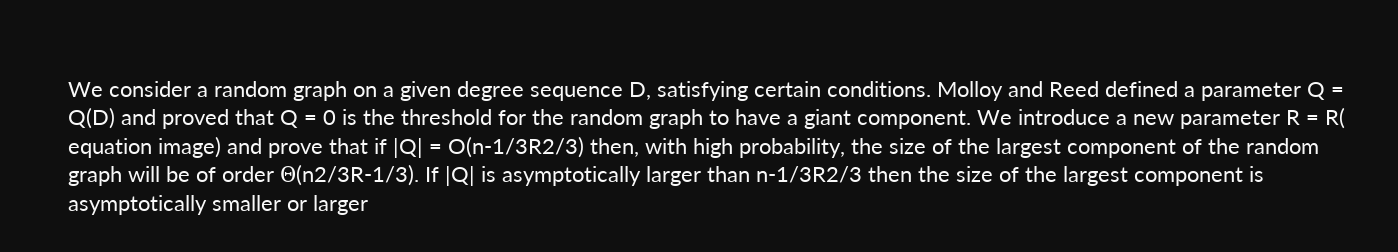We consider a random graph on a given degree sequence D, satisfying certain conditions. Molloy and Reed defined a parameter Q = Q(D) and proved that Q = 0 is the threshold for the random graph to have a giant component. We introduce a new parameter R = R( equation image) and prove that if |Q| = O(n-1/3R2/3) then, with high probability, the size of the largest component of the random graph will be of order Θ(n2/3R-1/3). If |Q| is asymptotically larger than n-1/3R2/3 then the size of the largest component is asymptotically smaller or larger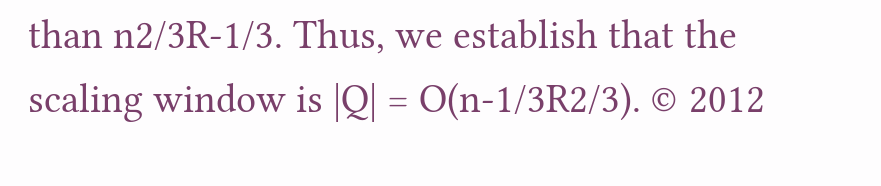than n2/3R-1/3. Thus, we establish that the scaling window is |Q| = O(n-1/3R2/3). © 2012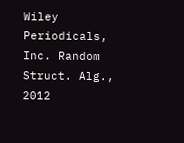Wiley Periodicals, Inc. Random Struct. Alg., 2012